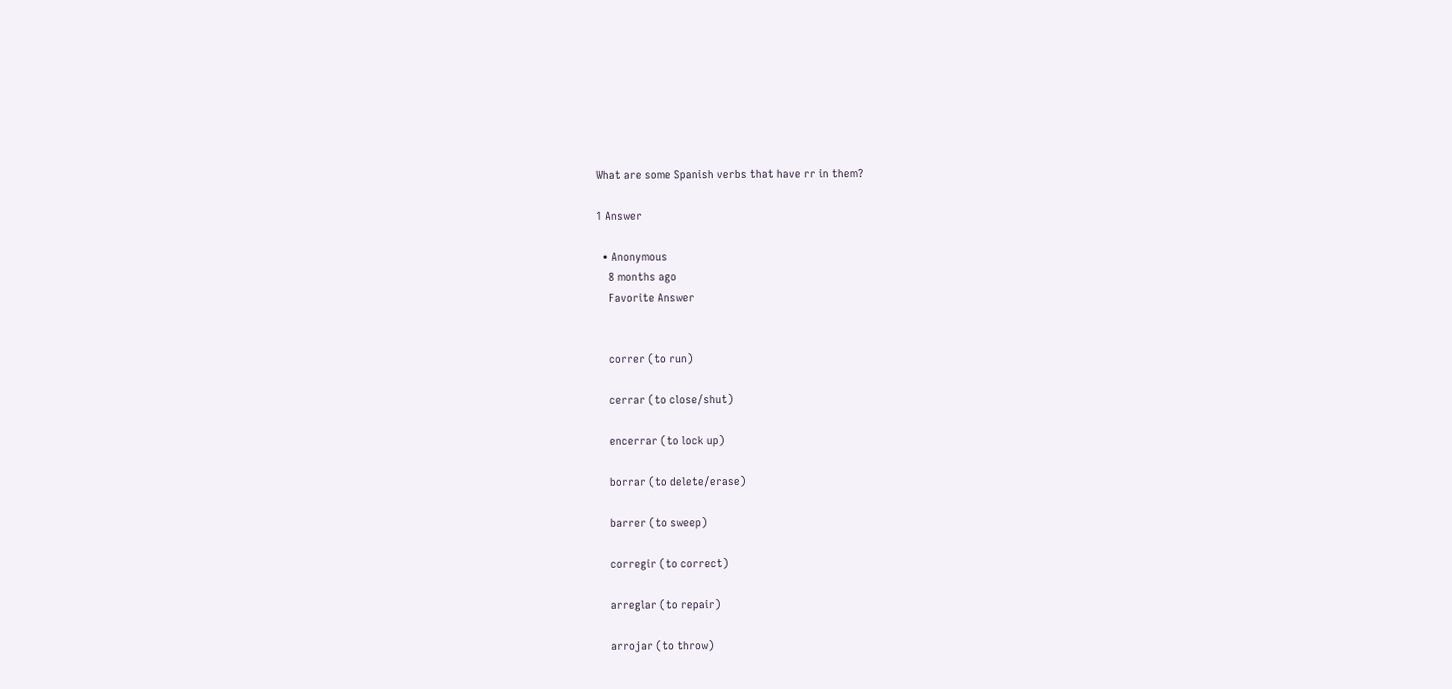What are some Spanish verbs that have rr in them?

1 Answer

  • Anonymous
    8 months ago
    Favorite Answer


    correr (to run)

    cerrar (to close/shut)

    encerrar (to lock up)

    borrar (to delete/erase)

    barrer (to sweep)

    corregir (to correct)

    arreglar (to repair)

    arrojar (to throw)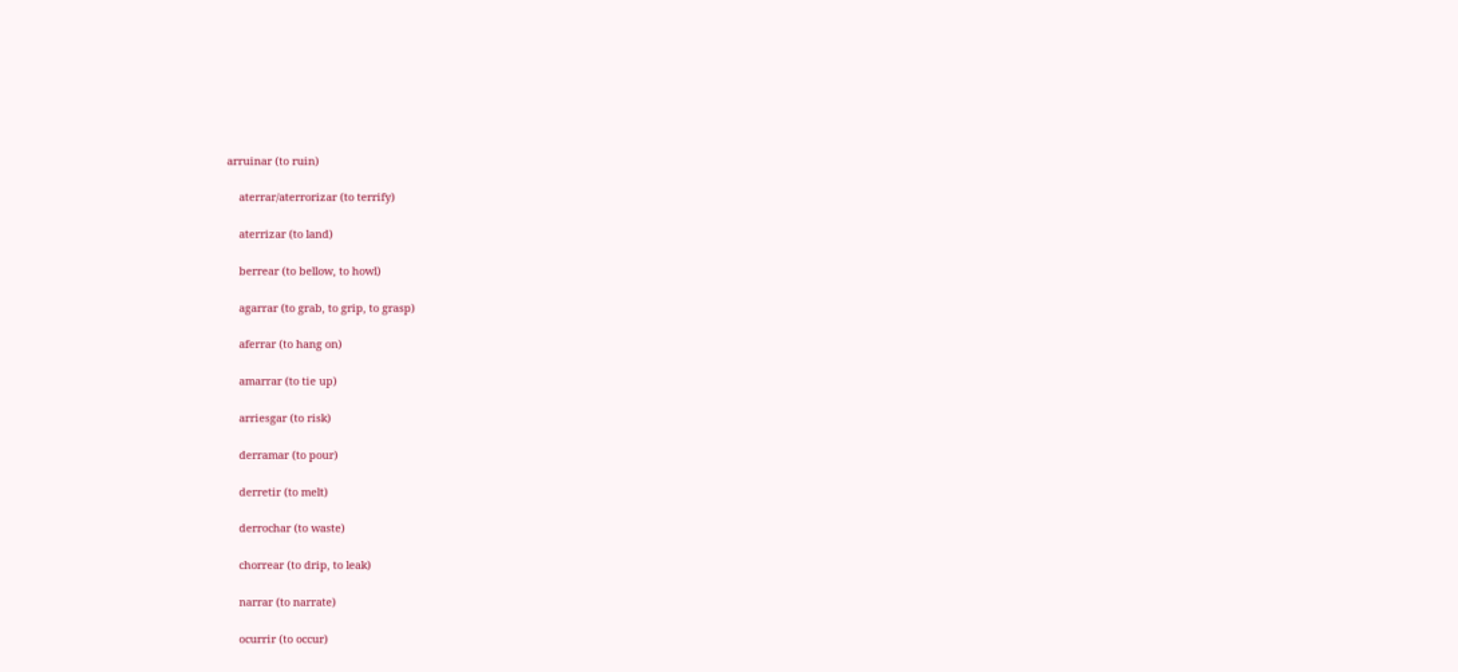arruinar (to ruin)

    aterrar/aterrorizar (to terrify)

    aterrizar (to land)

    berrear (to bellow, to howl)

    agarrar (to grab, to grip, to grasp)

    aferrar (to hang on)

    amarrar (to tie up)

    arriesgar (to risk)

    derramar (to pour)

    derretir (to melt)

    derrochar (to waste)

    chorrear (to drip, to leak)

    narrar (to narrate)

    ocurrir (to occur)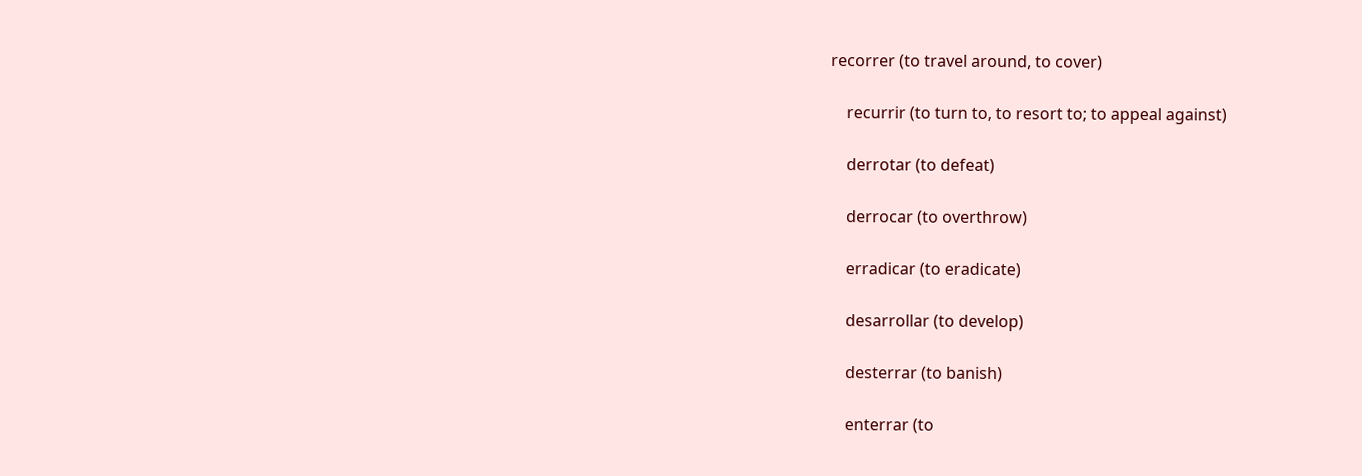recorrer (to travel around, to cover)

    recurrir (to turn to, to resort to; to appeal against)

    derrotar (to defeat)

    derrocar (to overthrow)

    erradicar (to eradicate)

    desarrollar (to develop)

    desterrar (to banish)

    enterrar (to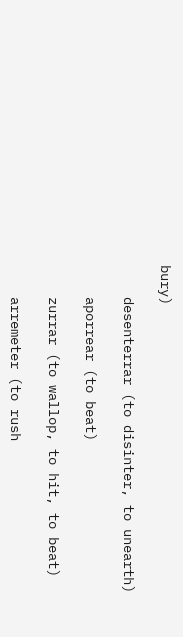bury)

    desenterrar (to disinter, to unearth)

    aporrear (to beat)

    zurrar (to wallop, to hit, to beat)

    arremeter (to rush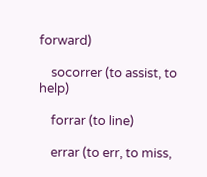forward)

    socorrer (to assist, to help)

    forrar (to line)

    errar (to err, to miss,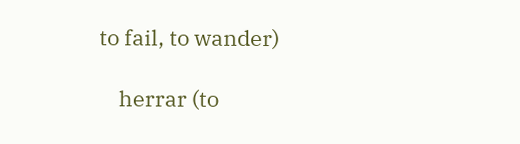to fail, to wander)

    herrar (to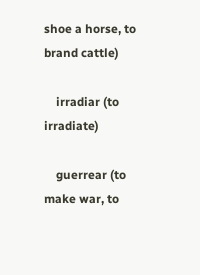shoe a horse, to brand cattle)

    irradiar (to irradiate)

    guerrear (to make war, to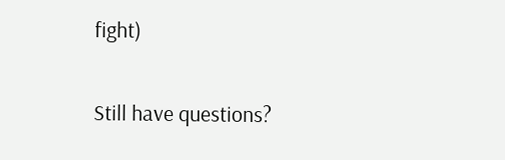fight)

Still have questions?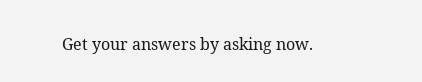Get your answers by asking now.